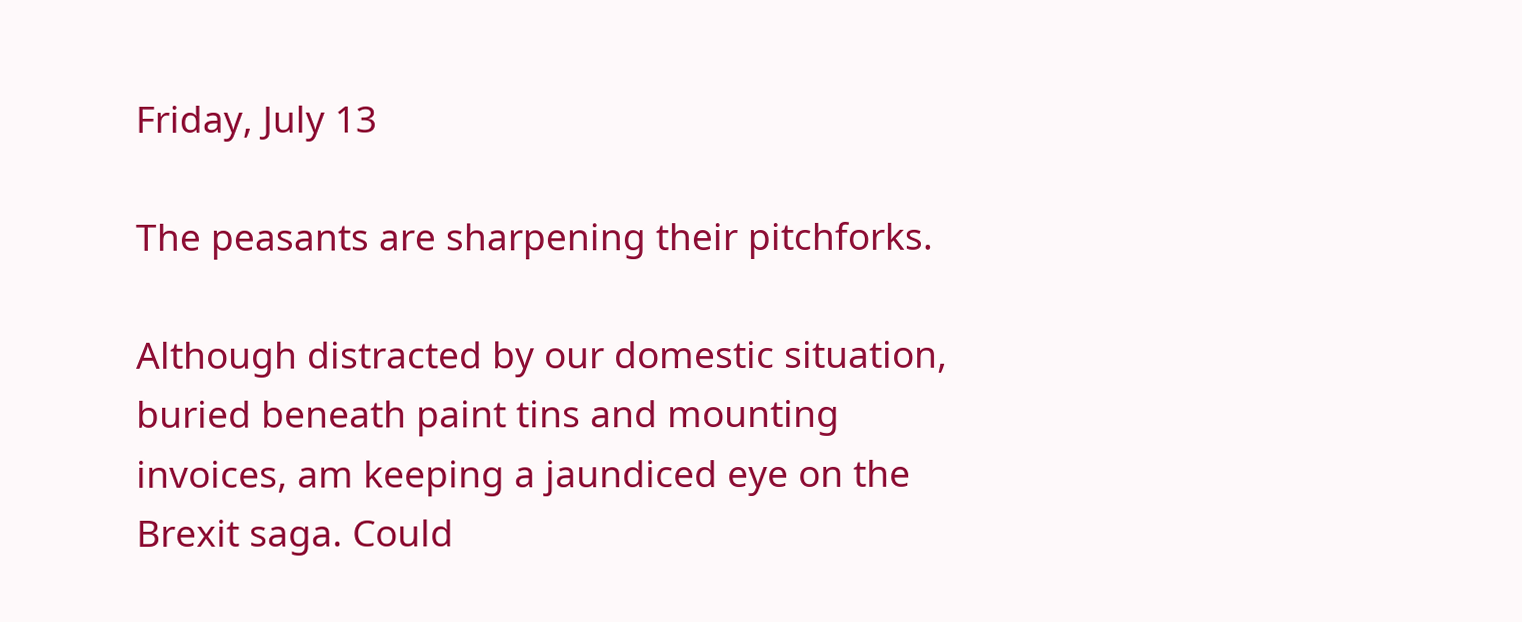Friday, July 13

The peasants are sharpening their pitchforks.

Although distracted by our domestic situation, buried beneath paint tins and mounting invoices, am keeping a jaundiced eye on the Brexit saga. Could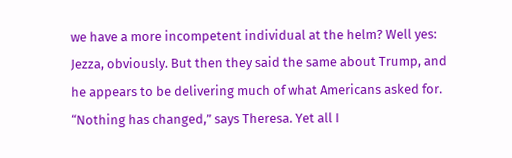we have a more incompetent individual at the helm? Well yes: Jezza, obviously. But then they said the same about Trump, and he appears to be delivering much of what Americans asked for. “Nothing has changed,” says Theresa. Yet all I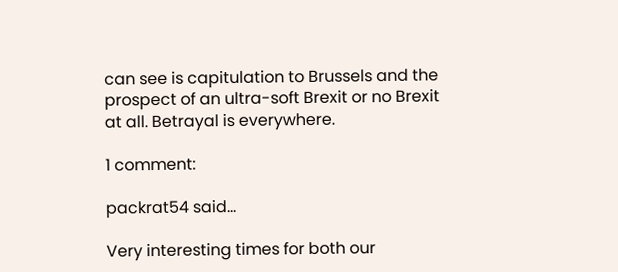can see is capitulation to Brussels and the prospect of an ultra-soft Brexit or no Brexit at all. Betrayal is everywhere.

1 comment:

packrat54 said...

Very interesting times for both our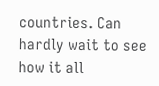countries. Can hardly wait to see how it all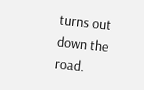turns out down the road.